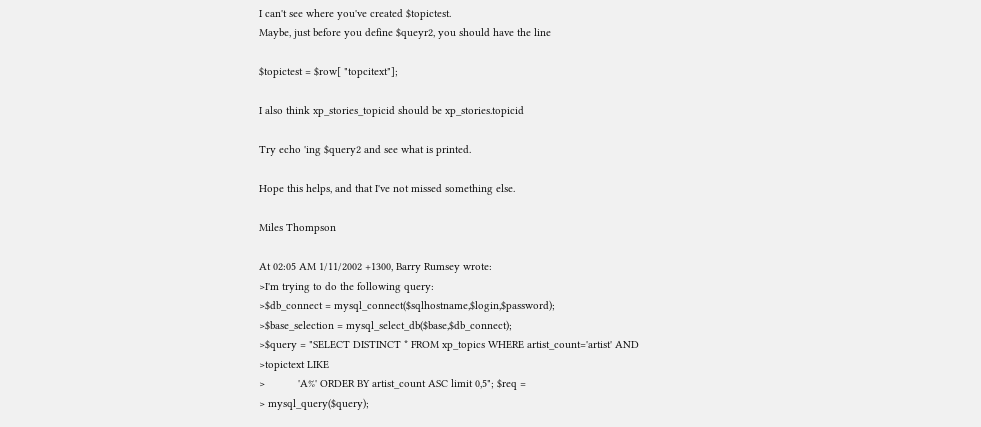I can't see where you've created $topictest.
Maybe, just before you define $queyr2, you should have the line

$topictest = $row[ "topcitext"];

I also think xp_stories_topicid should be xp_stories.topicid

Try echo 'ing $query2 and see what is printed.

Hope this helps, and that I've not missed something else.

Miles Thompson

At 02:05 AM 1/11/2002 +1300, Barry Rumsey wrote:
>I'm trying to do the following query:
>$db_connect = mysql_connect($sqlhostname,$login,$password);
>$base_selection = mysql_select_db($base,$db_connect);
>$query = "SELECT DISTINCT * FROM xp_topics WHERE artist_count='artist' AND
>topictext LIKE
>           'A%' ORDER BY artist_count ASC limit 0,5"; $req =
> mysql_query($query);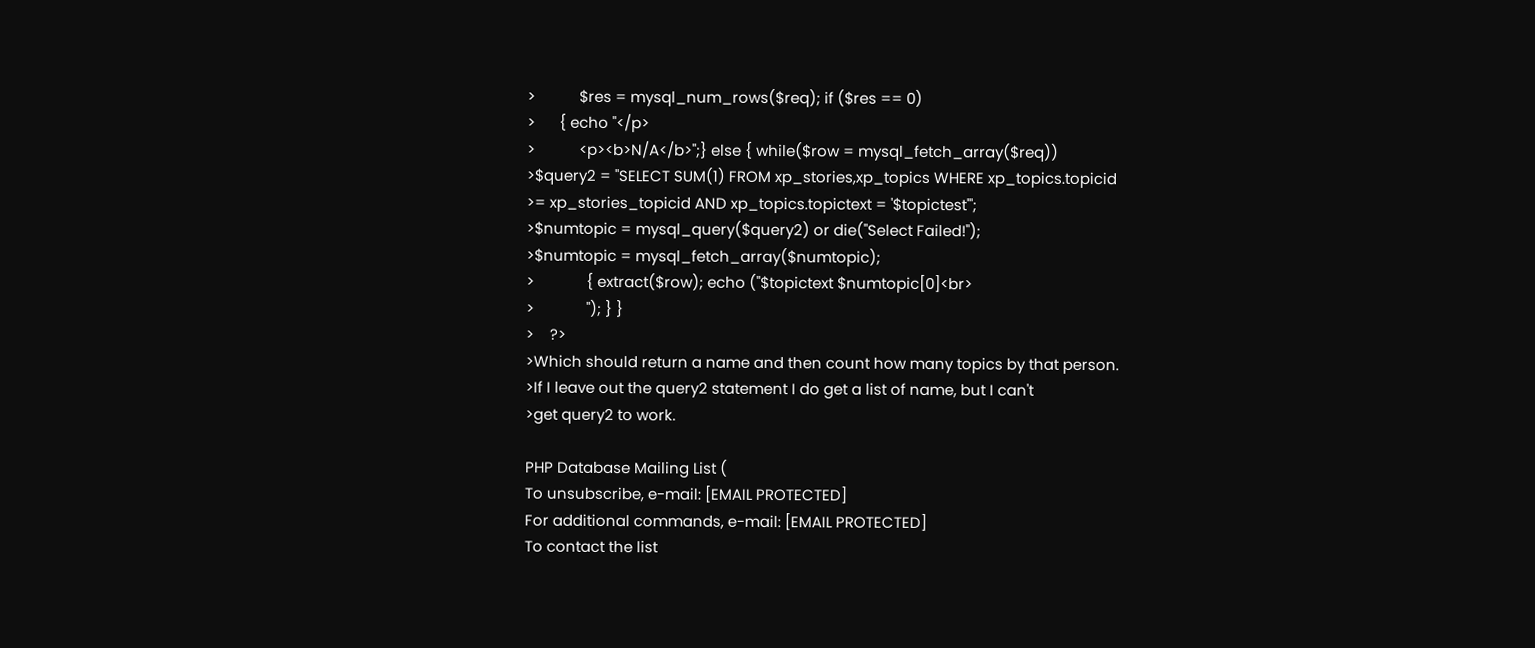>           $res = mysql_num_rows($req); if ($res == 0)
>      { echo "</p>
>           <p><b>N/A</b>";} else { while($row = mysql_fetch_array($req))
>$query2 = "SELECT SUM(1) FROM xp_stories,xp_topics WHERE xp_topics.topicid
>= xp_stories_topicid AND xp_topics.topictext = '$topictest'";
>$numtopic = mysql_query($query2) or die("Select Failed!");
>$numtopic = mysql_fetch_array($numtopic);
>             { extract($row); echo ("$topictext $numtopic[0]<br>
>             "); } }
>    ?>
>Which should return a name and then count how many topics by that person.
>If I leave out the query2 statement I do get a list of name, but I can't
>get query2 to work.

PHP Database Mailing List (
To unsubscribe, e-mail: [EMAIL PROTECTED]
For additional commands, e-mail: [EMAIL PROTECTED]
To contact the list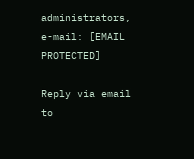administrators, e-mail: [EMAIL PROTECTED]

Reply via email to